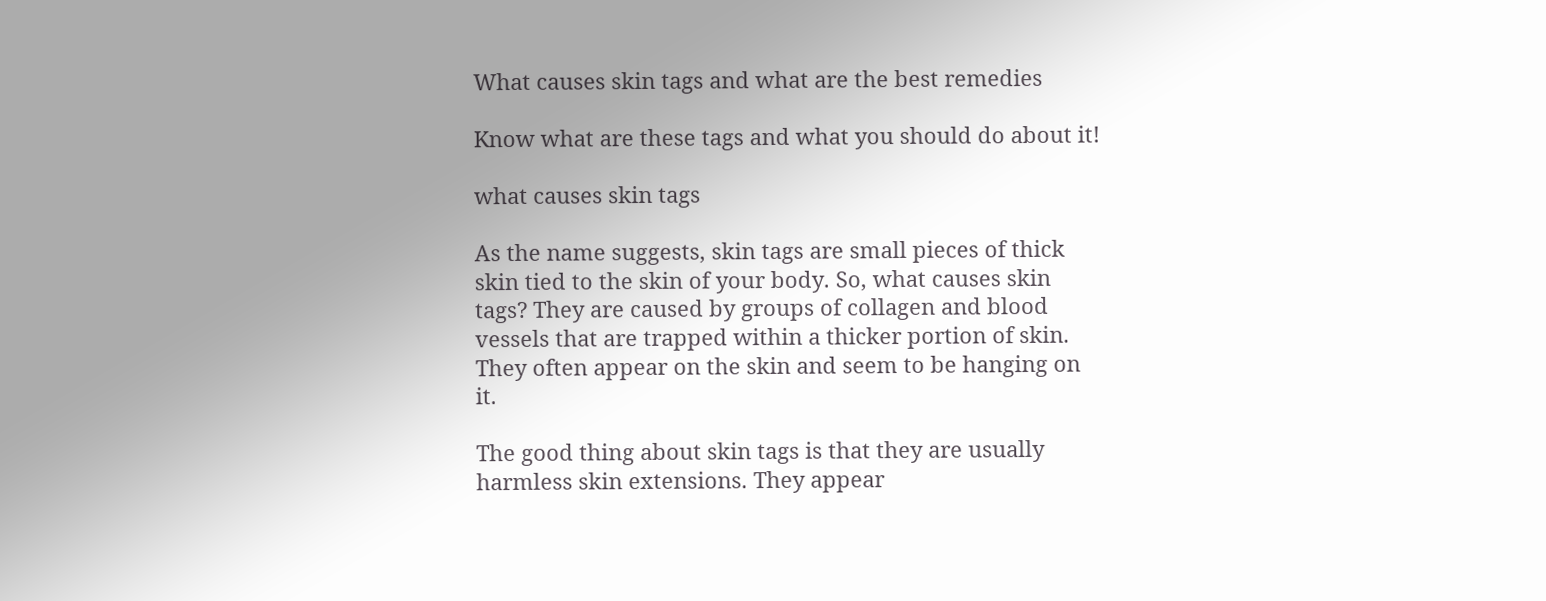What causes skin tags and what are the best remedies

Know what are these tags and what you should do about it!

what causes skin tags

As the name suggests, skin tags are small pieces of thick skin tied to the skin of your body. So, what causes skin tags? They are caused by groups of collagen and blood vessels that are trapped within a thicker portion of skin. They often appear on the skin and seem to be hanging on it.

The good thing about skin tags is that they are usually harmless skin extensions. They appear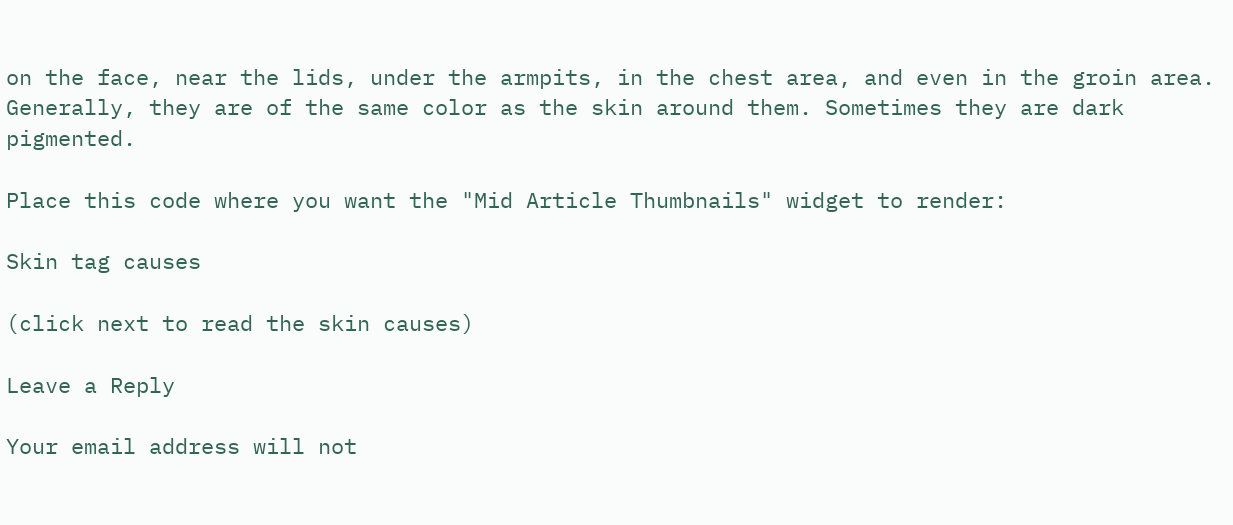on the face, near the lids, under the armpits, in the chest area, and even in the groin area. Generally, they are of the same color as the skin around them. Sometimes they are dark pigmented.

Place this code where you want the "Mid Article Thumbnails" widget to render:

Skin tag causes

(click next to read the skin causes)

Leave a Reply

Your email address will not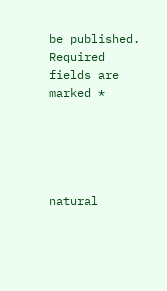be published. Required fields are marked *





natural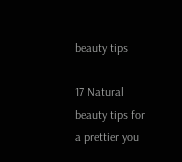beauty tips

17 Natural beauty tips for a prettier you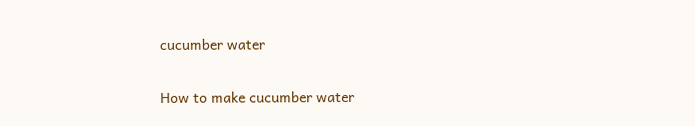cucumber water

How to make cucumber water